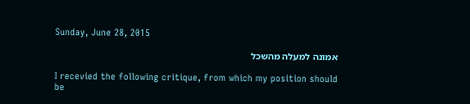Sunday, June 28, 2015

אמונה למעלה מהשכל

I recevied the following critique, from which my position should be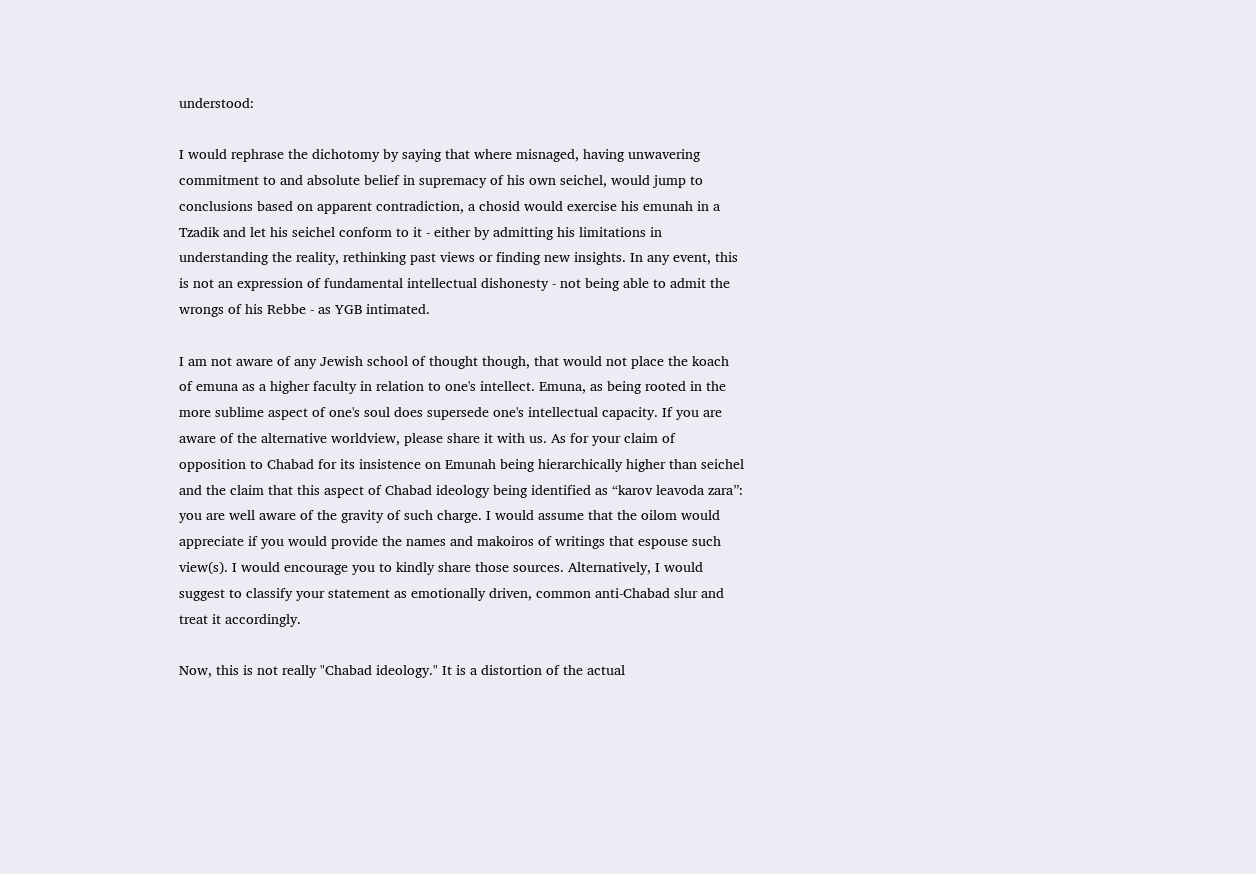understood:

I would rephrase the dichotomy by saying that where misnaged, having unwavering commitment to and absolute belief in supremacy of his own seichel, would jump to conclusions based on apparent contradiction, a chosid would exercise his emunah in a Tzadik and let his seichel conform to it - either by admitting his limitations in understanding the reality, rethinking past views or finding new insights. In any event, this is not an expression of fundamental intellectual dishonesty - not being able to admit the wrongs of his Rebbe - as YGB intimated.

I am not aware of any Jewish school of thought though, that would not place the koach of emuna as a higher faculty in relation to one's intellect. Emuna, as being rooted in the more sublime aspect of one's soul does supersede one's intellectual capacity. If you are aware of the alternative worldview, please share it with us. As for your claim of opposition to Chabad for its insistence on Emunah being hierarchically higher than seichel and the claim that this aspect of Chabad ideology being identified as “karov leavoda zara”: you are well aware of the gravity of such charge. I would assume that the oilom would appreciate if you would provide the names and makoiros of writings that espouse such view(s). I would encourage you to kindly share those sources. Alternatively, I would suggest to classify your statement as emotionally driven, common anti-Chabad slur and treat it accordingly.

Now, this is not really "Chabad ideology." It is a distortion of the actual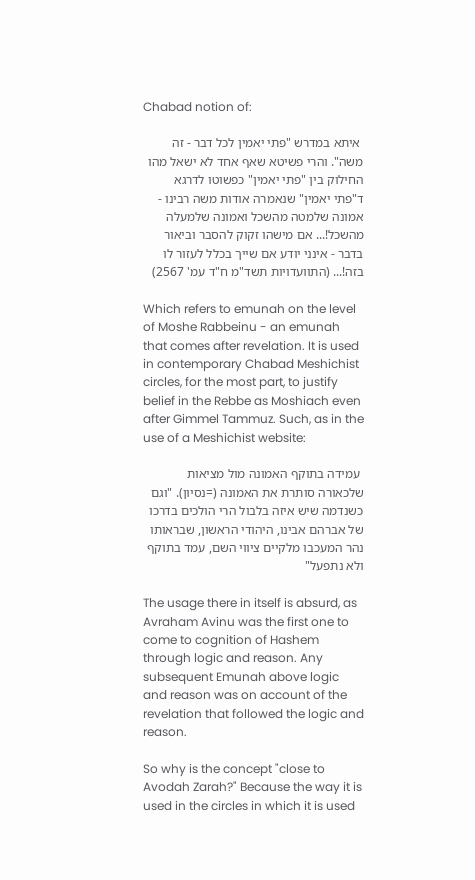Chabad notion of:

 איתא במדרש "פתי יאמין לכל דבר - זה משה". והרי פשיטא שאף אחד לא ישאל מהו החילוק בין "פתי יאמין" כפשוטו לדרגא ד"פתי יאמין" שנאמרה אודות משה רבינו - אמונה שלמטה מהשכל ואמונה שלמעלה מהשכל!... אם מישהו זקוק להסבר וביאור בדבר - אינני יודע אם שייך בכלל לעזור לו בזה!... (התוועדויות תשד"מ ח"ד עמ' 2567)

Which refers to emunah on the level of Moshe Rabbeinu - an emunah that comes after revelation. It is used in contemporary Chabad Meshichist circles, for the most part, to justify belief in the Rebbe as Moshiach even after Gimmel Tammuz. Such, as in the use of a Meshichist website:

 עמידה בתוקף האמונה מול מציאות שלכאורה סותרת את האמונה (=נסיון). "וגם כשנדמה שיש איזה בלבול הרי הולכים בדרכו של אברהם אבינו, היהודי הראשון, שבראותו נהר המעכבו מלקיים ציווי השם, עמד בתוקף ולא נתפעל"

The usage there in itself is absurd, as Avraham Avinu was the first one to come to cognition of Hashem through logic and reason. Any subsequent Emunah above logic and reason was on account of the revelation that followed the logic and reason.

So why is the concept "close to Avodah Zarah?" Because the way it is used in the circles in which it is used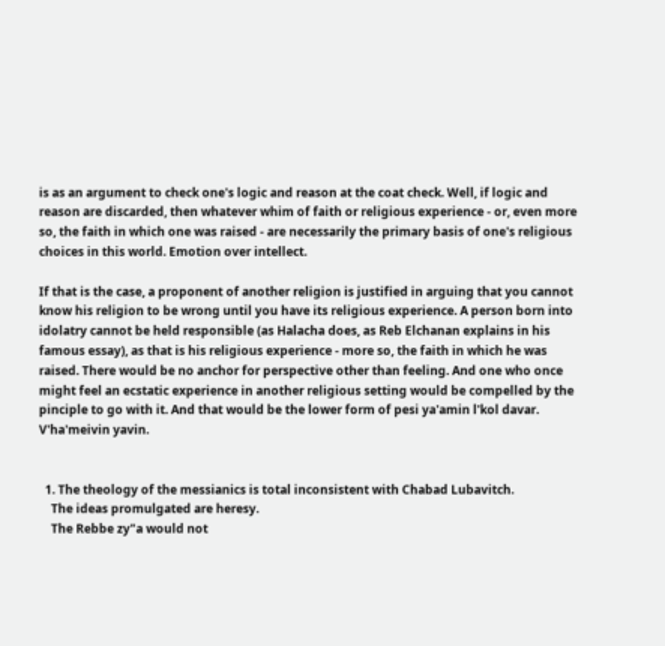is as an argument to check one's logic and reason at the coat check. Well, if logic and reason are discarded, then whatever whim of faith or religious experience - or, even more so, the faith in which one was raised - are necessarily the primary basis of one's religious choices in this world. Emotion over intellect.

If that is the case, a proponent of another religion is justified in arguing that you cannot know his religion to be wrong until you have its religious experience. A person born into idolatry cannot be held responsible (as Halacha does, as Reb Elchanan explains in his famous essay), as that is his religious experience - more so, the faith in which he was raised. There would be no anchor for perspective other than feeling. And one who once might feel an ecstatic experience in another religious setting would be compelled by the pinciple to go with it. And that would be the lower form of pesi ya'amin l'kol davar. V'ha'meivin yavin.


  1. The theology of the messianics is total inconsistent with Chabad Lubavitch.
    The ideas promulgated are heresy.
    The Rebbe zy"a would not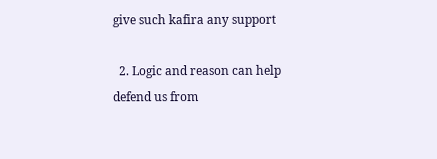give such kafira any support

  2. Logic and reason can help defend us from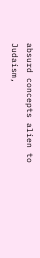absurd concepts alien to Judaism,